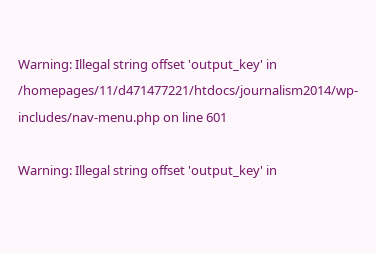Warning: Illegal string offset 'output_key' in /homepages/11/d471477221/htdocs/journalism2014/wp-includes/nav-menu.php on line 601

Warning: Illegal string offset 'output_key' in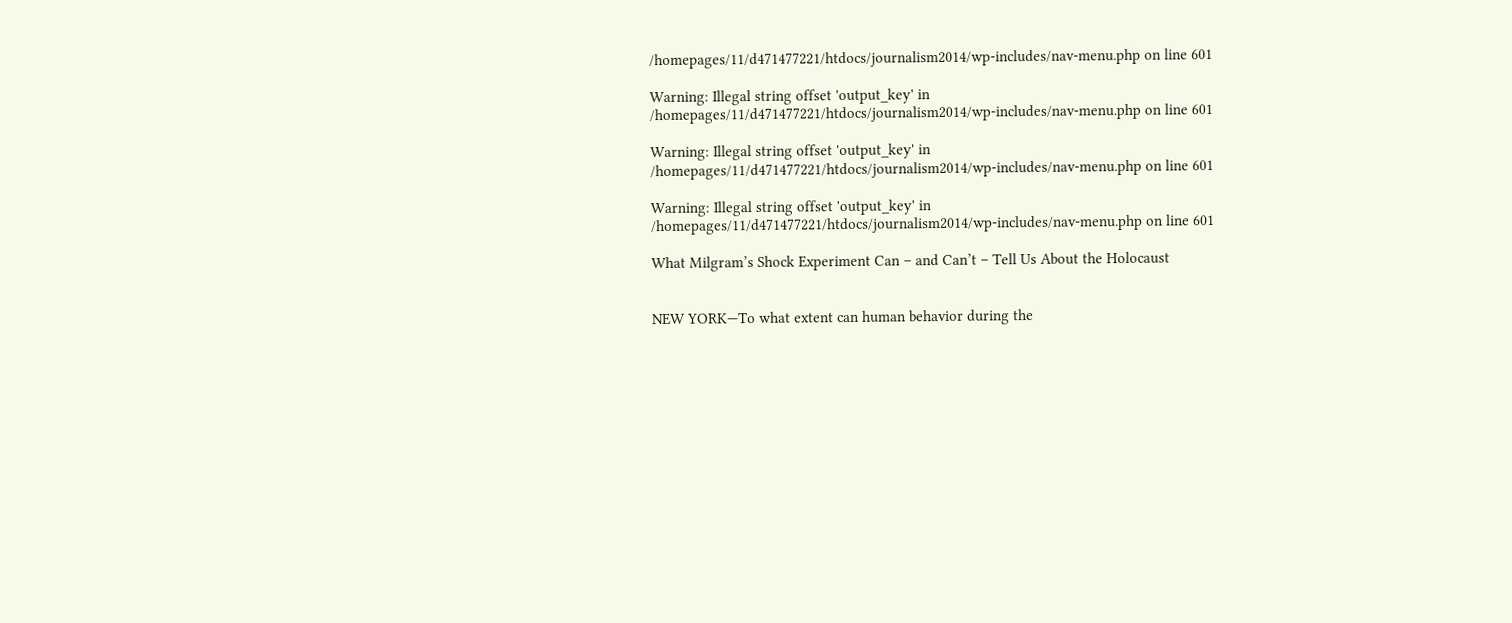/homepages/11/d471477221/htdocs/journalism2014/wp-includes/nav-menu.php on line 601

Warning: Illegal string offset 'output_key' in /homepages/11/d471477221/htdocs/journalism2014/wp-includes/nav-menu.php on line 601

Warning: Illegal string offset 'output_key' in /homepages/11/d471477221/htdocs/journalism2014/wp-includes/nav-menu.php on line 601

Warning: Illegal string offset 'output_key' in /homepages/11/d471477221/htdocs/journalism2014/wp-includes/nav-menu.php on line 601

What Milgram’s Shock Experiment Can – and Can’t – Tell Us About the Holocaust


NEW YORK—To what extent can human behavior during the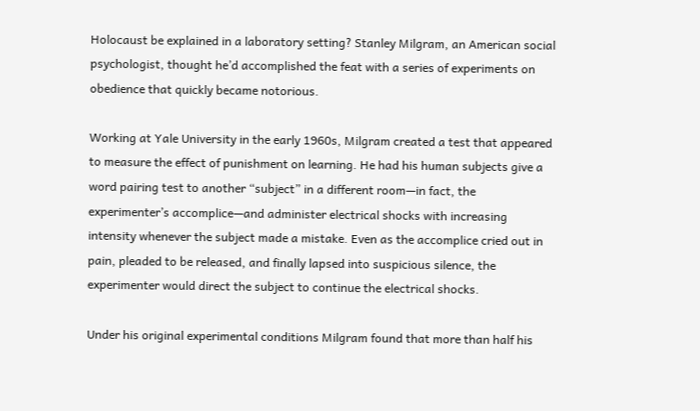Holocaust be explained in a laboratory setting? Stanley Milgram, an American social psychologist, thought he’d accomplished the feat with a series of experiments on obedience that quickly became notorious.

Working at Yale University in the early 1960s, Milgram created a test that appeared to measure the effect of punishment on learning. He had his human subjects give a word pairing test to another “subject” in a different room—in fact, the experimenter’s accomplice—and administer electrical shocks with increasing intensity whenever the subject made a mistake. Even as the accomplice cried out in pain, pleaded to be released, and finally lapsed into suspicious silence, the experimenter would direct the subject to continue the electrical shocks.

Under his original experimental conditions Milgram found that more than half his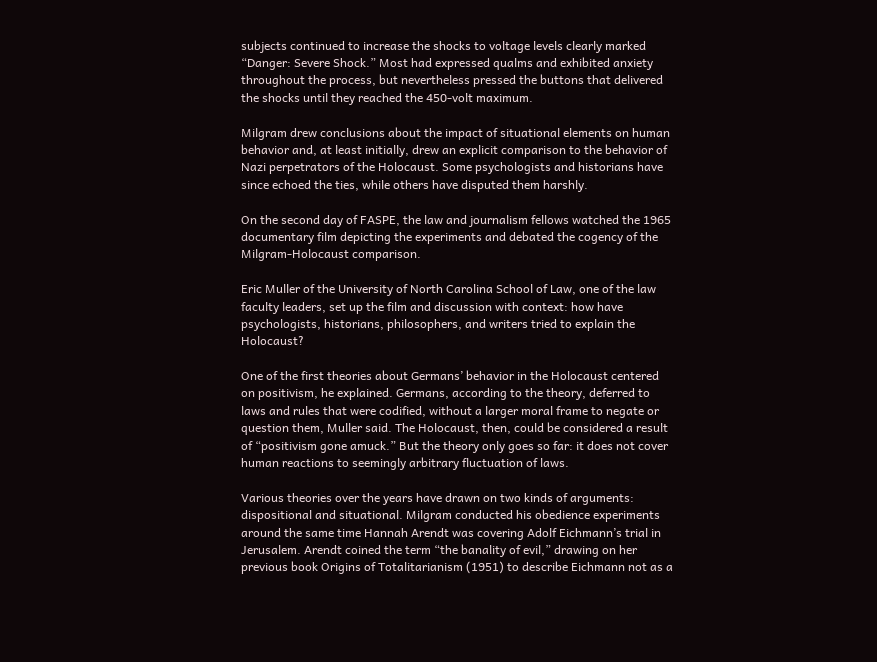subjects continued to increase the shocks to voltage levels clearly marked “Danger: Severe Shock.” Most had expressed qualms and exhibited anxiety throughout the process, but nevertheless pressed the buttons that delivered the shocks until they reached the 450-volt maximum.

Milgram drew conclusions about the impact of situational elements on human behavior and, at least initially, drew an explicit comparison to the behavior of Nazi perpetrators of the Holocaust. Some psychologists and historians have since echoed the ties, while others have disputed them harshly.

On the second day of FASPE, the law and journalism fellows watched the 1965 documentary film depicting the experiments and debated the cogency of the Milgram-Holocaust comparison.

Eric Muller of the University of North Carolina School of Law, one of the law faculty leaders, set up the film and discussion with context: how have psychologists, historians, philosophers, and writers tried to explain the Holocaust?

One of the first theories about Germans’ behavior in the Holocaust centered on positivism, he explained. Germans, according to the theory, deferred to laws and rules that were codified, without a larger moral frame to negate or question them, Muller said. The Holocaust, then, could be considered a result of “positivism gone amuck.” But the theory only goes so far: it does not cover human reactions to seemingly arbitrary fluctuation of laws.

Various theories over the years have drawn on two kinds of arguments: dispositional and situational. Milgram conducted his obedience experiments around the same time Hannah Arendt was covering Adolf Eichmann’s trial in Jerusalem. Arendt coined the term “the banality of evil,” drawing on her previous book Origins of Totalitarianism (1951) to describe Eichmann not as a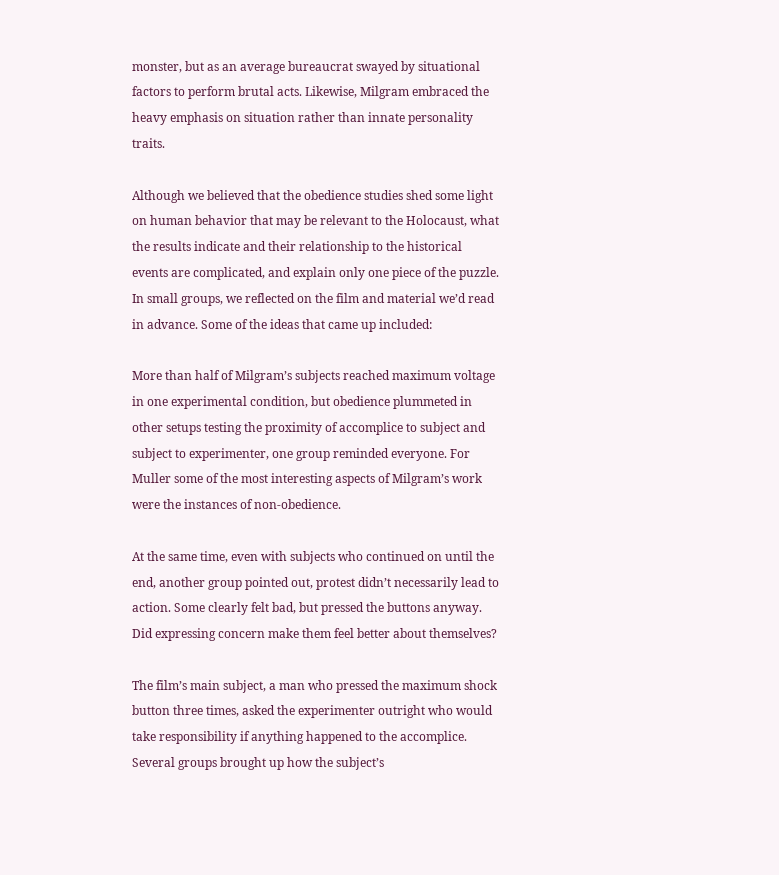monster, but as an average bureaucrat swayed by situational factors to perform brutal acts. Likewise, Milgram embraced the heavy emphasis on situation rather than innate personality traits.

Although we believed that the obedience studies shed some light on human behavior that may be relevant to the Holocaust, what the results indicate and their relationship to the historical events are complicated, and explain only one piece of the puzzle. In small groups, we reflected on the film and material we’d read in advance. Some of the ideas that came up included:

More than half of Milgram’s subjects reached maximum voltage in one experimental condition, but obedience plummeted in other setups testing the proximity of accomplice to subject and subject to experimenter, one group reminded everyone. For Muller some of the most interesting aspects of Milgram’s work were the instances of non-obedience.

At the same time, even with subjects who continued on until the end, another group pointed out, protest didn’t necessarily lead to action. Some clearly felt bad, but pressed the buttons anyway. Did expressing concern make them feel better about themselves?

The film’s main subject, a man who pressed the maximum shock button three times, asked the experimenter outright who would take responsibility if anything happened to the accomplice. Several groups brought up how the subject’s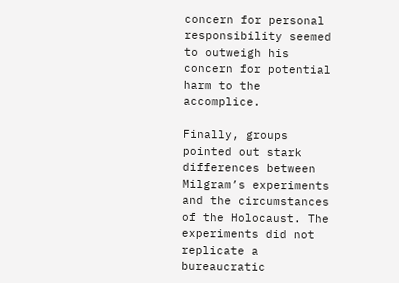concern for personal responsibility seemed to outweigh his concern for potential harm to the accomplice.

Finally, groups pointed out stark differences between Milgram’s experiments and the circumstances of the Holocaust. The experiments did not replicate a bureaucratic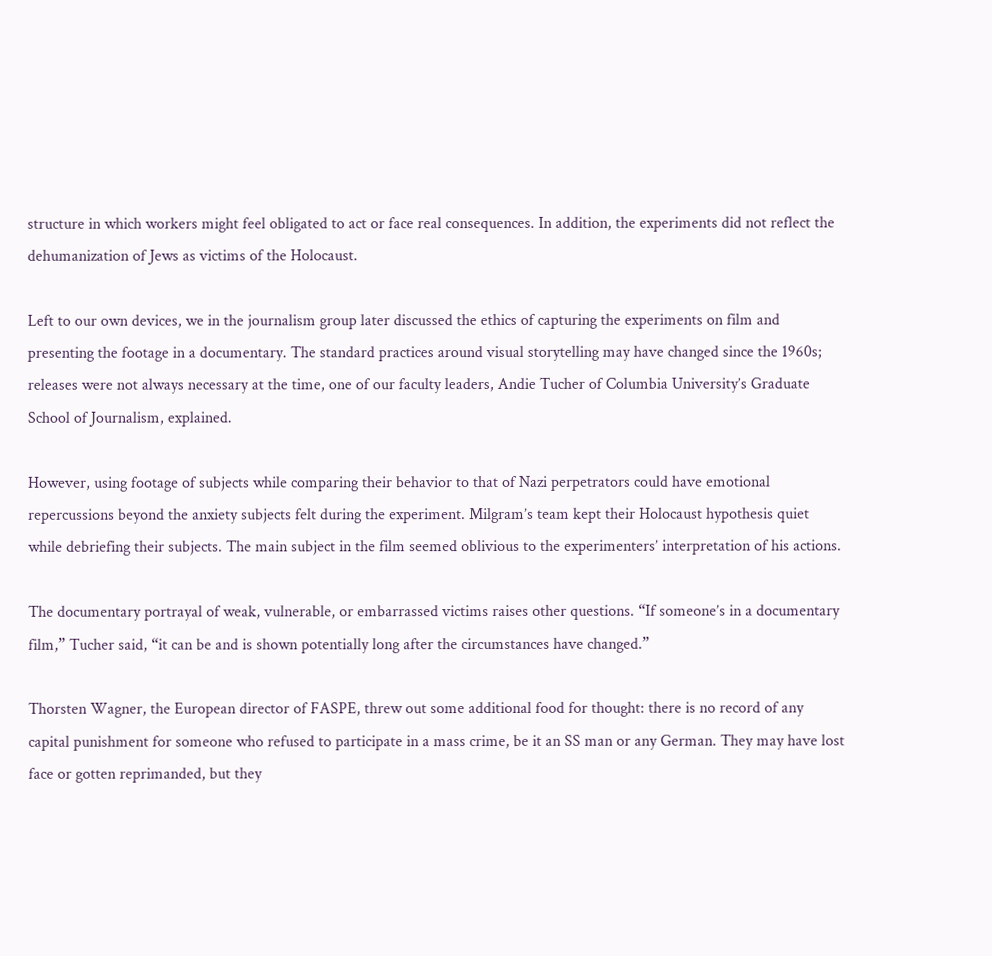structure in which workers might feel obligated to act or face real consequences. In addition, the experiments did not reflect the dehumanization of Jews as victims of the Holocaust.

Left to our own devices, we in the journalism group later discussed the ethics of capturing the experiments on film and presenting the footage in a documentary. The standard practices around visual storytelling may have changed since the 1960s; releases were not always necessary at the time, one of our faculty leaders, Andie Tucher of Columbia University’s Graduate School of Journalism, explained.

However, using footage of subjects while comparing their behavior to that of Nazi perpetrators could have emotional repercussions beyond the anxiety subjects felt during the experiment. Milgram’s team kept their Holocaust hypothesis quiet while debriefing their subjects. The main subject in the film seemed oblivious to the experimenters’ interpretation of his actions.

The documentary portrayal of weak, vulnerable, or embarrassed victims raises other questions. “If someone’s in a documentary film,” Tucher said, “it can be and is shown potentially long after the circumstances have changed.”

Thorsten Wagner, the European director of FASPE, threw out some additional food for thought: there is no record of any capital punishment for someone who refused to participate in a mass crime, be it an SS man or any German. They may have lost face or gotten reprimanded, but they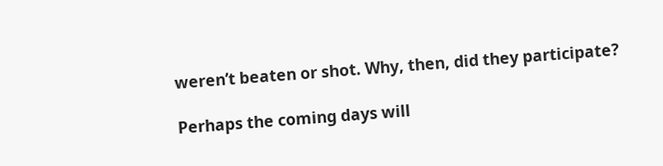weren’t beaten or shot. Why, then, did they participate?

Perhaps the coming days will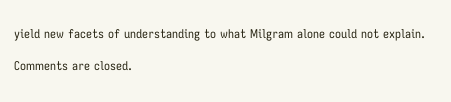yield new facets of understanding to what Milgram alone could not explain.

Comments are closed.